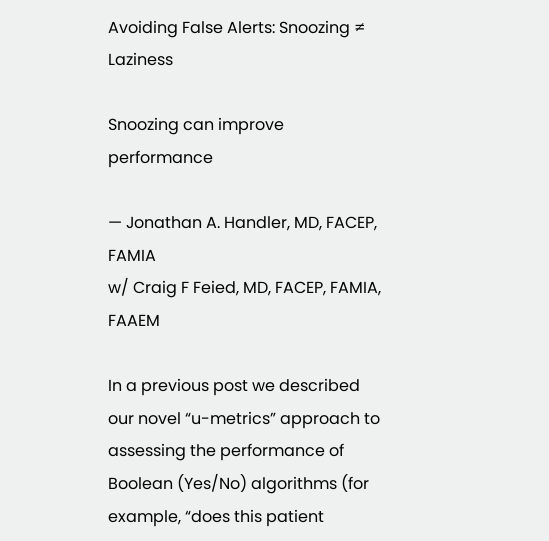Avoiding False Alerts: Snoozing ≠ Laziness

Snoozing can improve performance

— Jonathan A. Handler, MD, FACEP, FAMIA
w/ Craig F Feied, MD, FACEP, FAMIA, FAAEM

In a previous post we described our novel “u-metrics” approach to assessing the performance of Boolean (Yes/No) algorithms (for example, “does this patient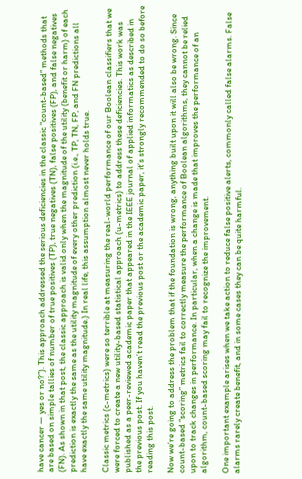have cancer — yes or no?”). This approach addressed the serious deficiencies in the classic “count-based” methods that are based on simple tallies of number of true positives (TP), true negatives (TN), false positives (FP), and false negatives (FN). As shown in that post, the classic approach is valid only when the magnitude of the utility (benefit or harm) of each prediction is exactly the same as the utility magnitude of every other prediction (i.e., TP, TN, FP, and FN predictions all have exactly the same utility magnitude.) In real life, this assumption almost never holds true.

Classic metrics (c-metrics) were so terrible at measuring the real-world performance of our Boolean classifiers that we were forced to create a new utility-based statistical approach (u-metrics) to address these deficiencies. This work was published as a peer-reviewed academic paper that appeared in the IEEE journal of applied informatics as described in the previous post. If you haven’t read the previous post or the academic paper, it’s strongly recommended to do so before reading this post.

Now we’re going to address the problem that if the foundation is wrong, anything built upon it will also be wrong. Since count-based “scoring” metrics fail to correctly measure the performance of Boolean algorithms, they cannot be relied upon to track changes in performance. In particular, when a change is made that improves the performance of an algorithm, count-based scoring may fail to recognize the improvement.

One important example arises when we take action to reduce false positive alerts, commonly called false alarms. False alarms rarely create benefit, and in some cases they can be quite harmful.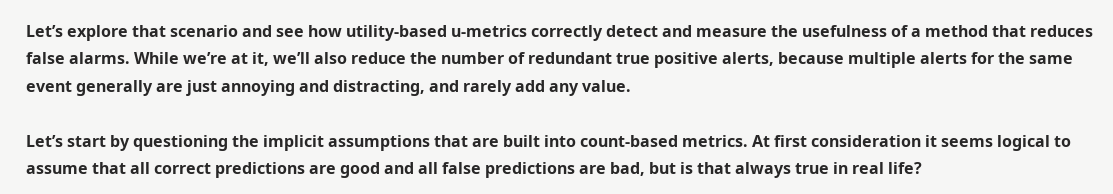Let’s explore that scenario and see how utility-based u-metrics correctly detect and measure the usefulness of a method that reduces false alarms. While we’re at it, we’ll also reduce the number of redundant true positive alerts, because multiple alerts for the same event generally are just annoying and distracting, and rarely add any value.

Let’s start by questioning the implicit assumptions that are built into count-based metrics. At first consideration it seems logical to assume that all correct predictions are good and all false predictions are bad, but is that always true in real life?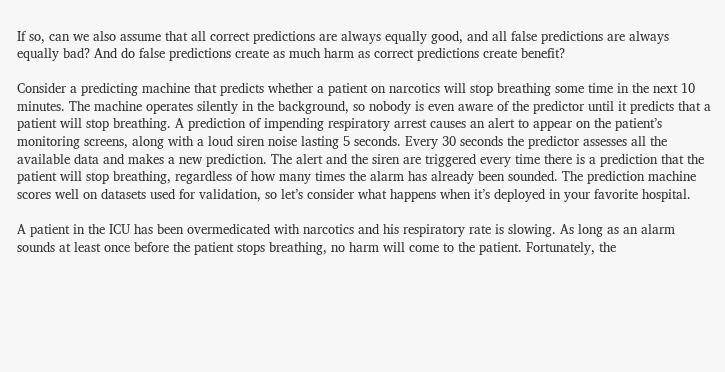If so, can we also assume that all correct predictions are always equally good, and all false predictions are always equally bad? And do false predictions create as much harm as correct predictions create benefit?

Consider a predicting machine that predicts whether a patient on narcotics will stop breathing some time in the next 10 minutes. The machine operates silently in the background, so nobody is even aware of the predictor until it predicts that a patient will stop breathing. A prediction of impending respiratory arrest causes an alert to appear on the patient’s monitoring screens, along with a loud siren noise lasting 5 seconds. Every 30 seconds the predictor assesses all the available data and makes a new prediction. The alert and the siren are triggered every time there is a prediction that the patient will stop breathing, regardless of how many times the alarm has already been sounded. The prediction machine scores well on datasets used for validation, so let’s consider what happens when it’s deployed in your favorite hospital.

A patient in the ICU has been overmedicated with narcotics and his respiratory rate is slowing. As long as an alarm sounds at least once before the patient stops breathing, no harm will come to the patient. Fortunately, the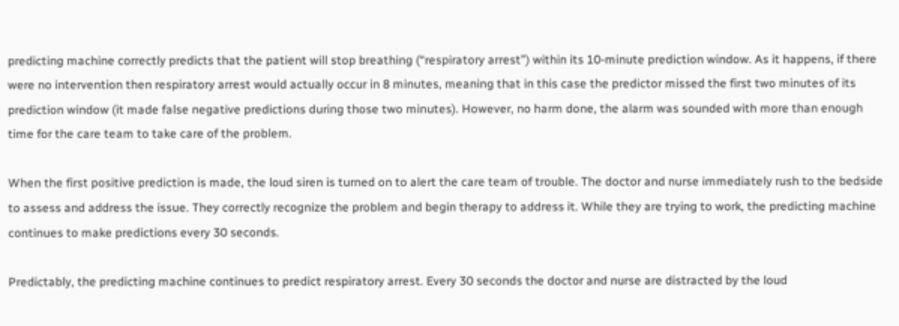predicting machine correctly predicts that the patient will stop breathing (“respiratory arrest”) within its 10-minute prediction window. As it happens, if there were no intervention then respiratory arrest would actually occur in 8 minutes, meaning that in this case the predictor missed the first two minutes of its prediction window (it made false negative predictions during those two minutes). However, no harm done, the alarm was sounded with more than enough time for the care team to take care of the problem.

When the first positive prediction is made, the loud siren is turned on to alert the care team of trouble. The doctor and nurse immediately rush to the bedside to assess and address the issue. They correctly recognize the problem and begin therapy to address it. While they are trying to work, the predicting machine continues to make predictions every 30 seconds.

Predictably, the predicting machine continues to predict respiratory arrest. Every 30 seconds the doctor and nurse are distracted by the loud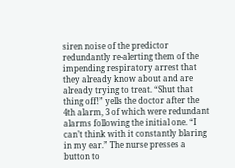siren noise of the predictor redundantly re-alerting them of the impending respiratory arrest that they already know about and are already trying to treat. “Shut that thing off!” yells the doctor after the 4th alarm, 3 of which were redundant alarms following the initial one. “I can’t think with it constantly blaring in my ear.” The nurse presses a button to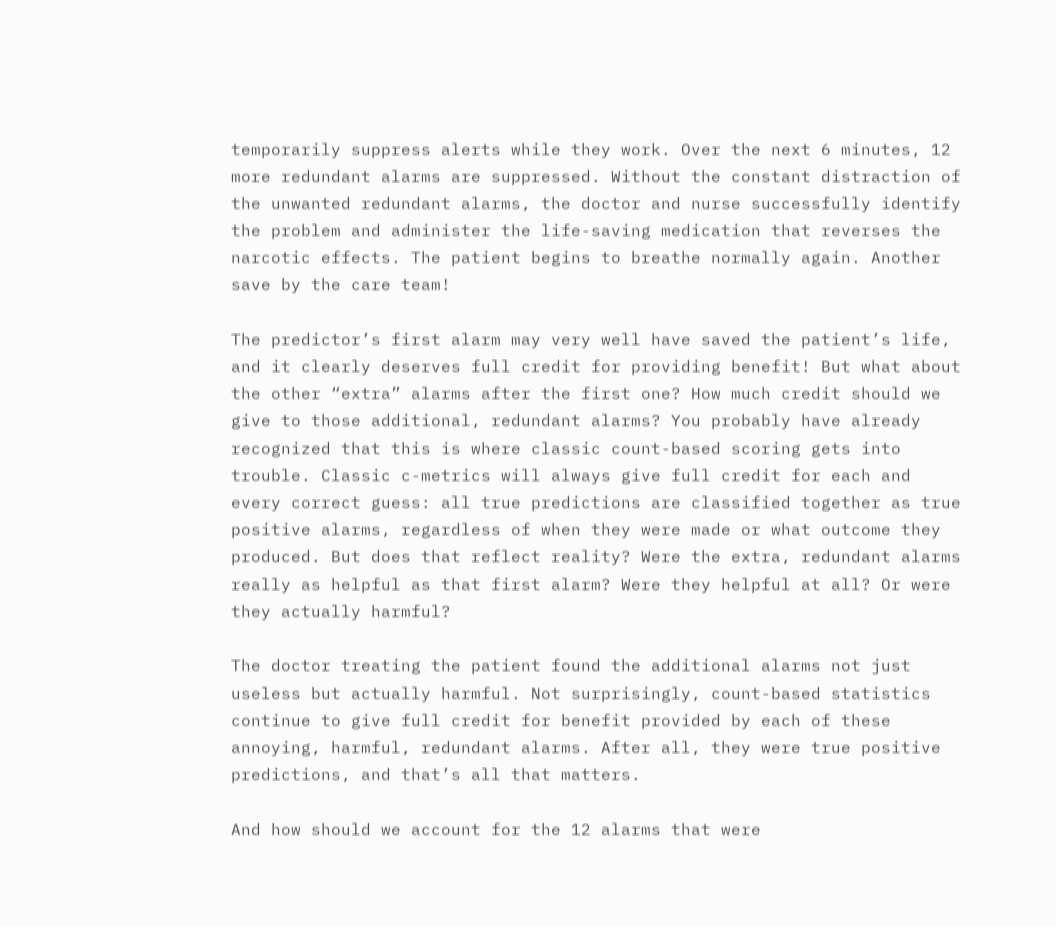temporarily suppress alerts while they work. Over the next 6 minutes, 12 more redundant alarms are suppressed. Without the constant distraction of the unwanted redundant alarms, the doctor and nurse successfully identify the problem and administer the life-saving medication that reverses the narcotic effects. The patient begins to breathe normally again. Another save by the care team!

The predictor’s first alarm may very well have saved the patient’s life, and it clearly deserves full credit for providing benefit! But what about the other “extra” alarms after the first one? How much credit should we give to those additional, redundant alarms? You probably have already recognized that this is where classic count-based scoring gets into trouble. Classic c-metrics will always give full credit for each and every correct guess: all true predictions are classified together as true positive alarms, regardless of when they were made or what outcome they produced. But does that reflect reality? Were the extra, redundant alarms really as helpful as that first alarm? Were they helpful at all? Or were they actually harmful?

The doctor treating the patient found the additional alarms not just useless but actually harmful. Not surprisingly, count-based statistics continue to give full credit for benefit provided by each of these annoying, harmful, redundant alarms. After all, they were true positive predictions, and that’s all that matters.

And how should we account for the 12 alarms that were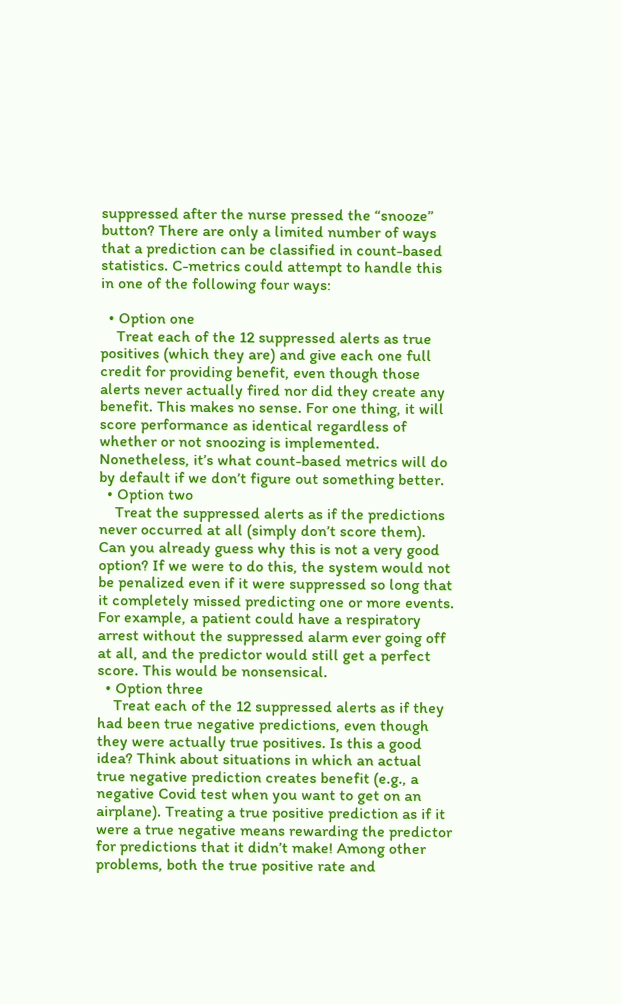suppressed after the nurse pressed the “snooze” button? There are only a limited number of ways that a prediction can be classified in count-based statistics. C-metrics could attempt to handle this in one of the following four ways:

  • Option one
    Treat each of the 12 suppressed alerts as true positives (which they are) and give each one full credit for providing benefit, even though those alerts never actually fired nor did they create any benefit. This makes no sense. For one thing, it will score performance as identical regardless of whether or not snoozing is implemented. Nonetheless, it’s what count-based metrics will do by default if we don’t figure out something better.
  • Option two
    Treat the suppressed alerts as if the predictions never occurred at all (simply don’t score them). Can you already guess why this is not a very good option? If we were to do this, the system would not be penalized even if it were suppressed so long that it completely missed predicting one or more events. For example, a patient could have a respiratory arrest without the suppressed alarm ever going off at all, and the predictor would still get a perfect score. This would be nonsensical.
  • Option three
    Treat each of the 12 suppressed alerts as if they had been true negative predictions, even though they were actually true positives. Is this a good idea? Think about situations in which an actual true negative prediction creates benefit (e.g., a negative Covid test when you want to get on an airplane). Treating a true positive prediction as if it were a true negative means rewarding the predictor for predictions that it didn’t make! Among other problems, both the true positive rate and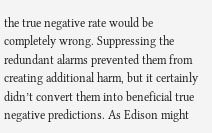the true negative rate would be completely wrong. Suppressing the redundant alarms prevented them from creating additional harm, but it certainly didn’t convert them into beneficial true negative predictions. As Edison might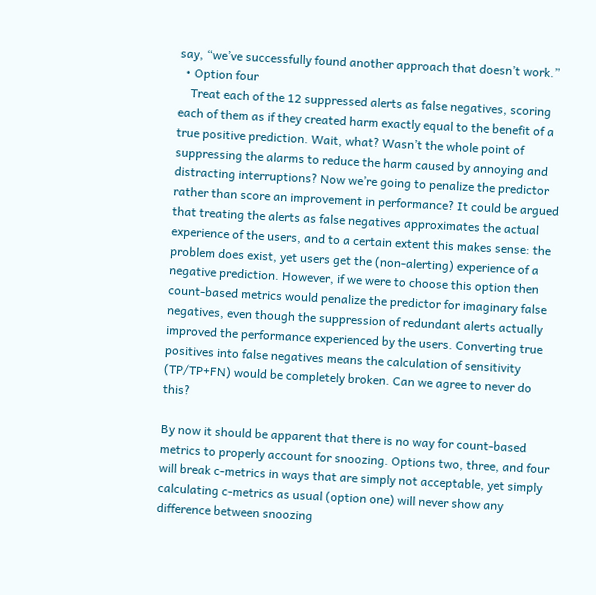say, “we’ve successfully found another approach that doesn’t work.”
  • Option four
    Treat each of the 12 suppressed alerts as false negatives, scoring each of them as if they created harm exactly equal to the benefit of a true positive prediction. Wait, what? Wasn’t the whole point of suppressing the alarms to reduce the harm caused by annoying and distracting interruptions? Now we’re going to penalize the predictor rather than score an improvement in performance? It could be argued that treating the alerts as false negatives approximates the actual experience of the users, and to a certain extent this makes sense: the problem does exist, yet users get the (non-alerting) experience of a negative prediction. However, if we were to choose this option then count-based metrics would penalize the predictor for imaginary false negatives, even though the suppression of redundant alerts actually improved the performance experienced by the users. Converting true positives into false negatives means the calculation of sensitivity (TP/TP+FN) would be completely broken. Can we agree to never do this?

By now it should be apparent that there is no way for count-based metrics to properly account for snoozing. Options two, three, and four will break c-metrics in ways that are simply not acceptable, yet simply calculating c-metrics as usual (option one) will never show any difference between snoozing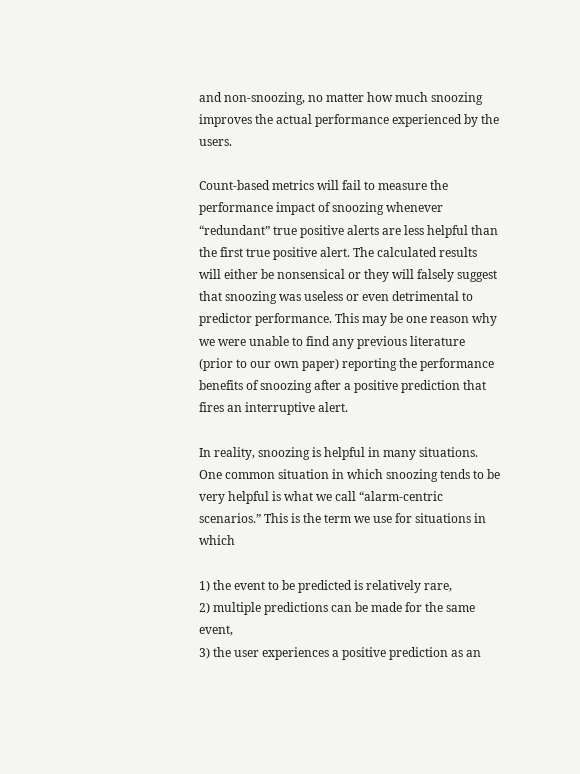and non-snoozing, no matter how much snoozing improves the actual performance experienced by the users.

Count-based metrics will fail to measure the performance impact of snoozing whenever “redundant” true positive alerts are less helpful than the first true positive alert. The calculated results will either be nonsensical or they will falsely suggest that snoozing was useless or even detrimental to predictor performance. This may be one reason why we were unable to find any previous literature (prior to our own paper) reporting the performance benefits of snoozing after a positive prediction that fires an interruptive alert.

In reality, snoozing is helpful in many situations. One common situation in which snoozing tends to be very helpful is what we call “alarm-centric scenarios.” This is the term we use for situations in which

1) the event to be predicted is relatively rare,
2) multiple predictions can be made for the same event,
3) the user experiences a positive prediction as an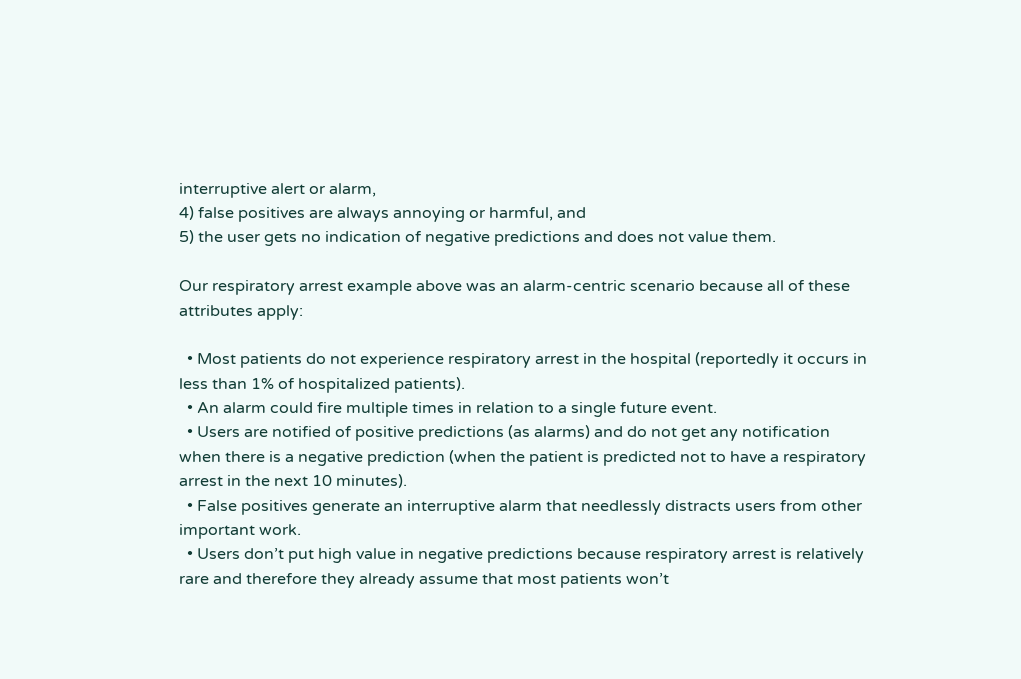interruptive alert or alarm,
4) false positives are always annoying or harmful, and
5) the user gets no indication of negative predictions and does not value them.

Our respiratory arrest example above was an alarm-centric scenario because all of these attributes apply:

  • Most patients do not experience respiratory arrest in the hospital (reportedly it occurs in less than 1% of hospitalized patients).
  • An alarm could fire multiple times in relation to a single future event.
  • Users are notified of positive predictions (as alarms) and do not get any notification when there is a negative prediction (when the patient is predicted not to have a respiratory arrest in the next 10 minutes).
  • False positives generate an interruptive alarm that needlessly distracts users from other important work.
  • Users don’t put high value in negative predictions because respiratory arrest is relatively rare and therefore they already assume that most patients won’t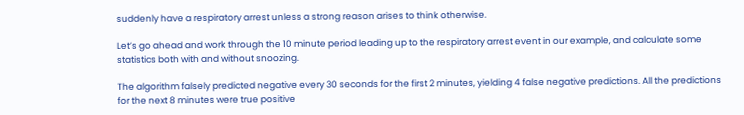suddenly have a respiratory arrest unless a strong reason arises to think otherwise.

Let’s go ahead and work through the 10 minute period leading up to the respiratory arrest event in our example, and calculate some statistics both with and without snoozing.

The algorithm falsely predicted negative every 30 seconds for the first 2 minutes, yielding 4 false negative predictions. All the predictions for the next 8 minutes were true positive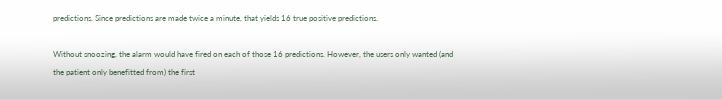predictions. Since predictions are made twice a minute, that yields 16 true positive predictions.

Without snoozing, the alarm would have fired on each of those 16 predictions. However, the users only wanted (and the patient only benefitted from) the first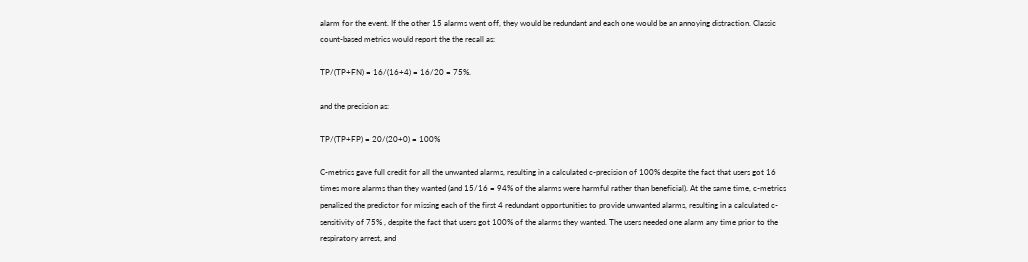alarm for the event. If the other 15 alarms went off, they would be redundant and each one would be an annoying distraction. Classic count-based metrics would report the the recall as:

TP/(TP+FN) = 16/(16+4) = 16/20 = 75%.

and the precision as:

TP/(TP+FP) = 20/(20+0) = 100%

C-metrics gave full credit for all the unwanted alarms, resulting in a calculated c-precision of 100% despite the fact that users got 16 times more alarms than they wanted (and 15/16 = 94% of the alarms were harmful rather than beneficial). At the same time, c-metrics penalized the predictor for missing each of the first 4 redundant opportunities to provide unwanted alarms, resulting in a calculated c-sensitivity of 75% , despite the fact that users got 100% of the alarms they wanted. The users needed one alarm any time prior to the respiratory arrest, and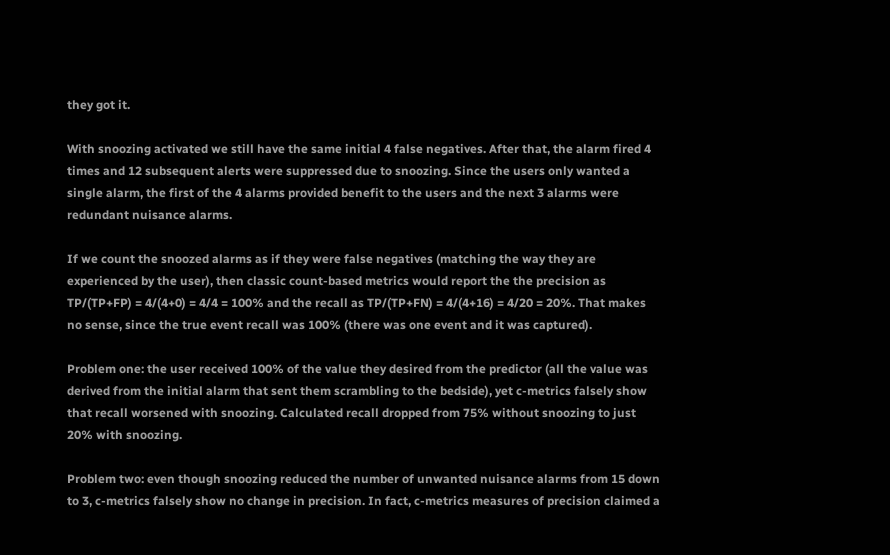they got it.

With snoozing activated we still have the same initial 4 false negatives. After that, the alarm fired 4 times and 12 subsequent alerts were suppressed due to snoozing. Since the users only wanted a single alarm, the first of the 4 alarms provided benefit to the users and the next 3 alarms were redundant nuisance alarms.

If we count the snoozed alarms as if they were false negatives (matching the way they are experienced by the user), then classic count-based metrics would report the the precision as TP/(TP+FP) = 4/(4+0) = 4/4 = 100% and the recall as TP/(TP+FN) = 4/(4+16) = 4/20 = 20%. That makes no sense, since the true event recall was 100% (there was one event and it was captured).

Problem one: the user received 100% of the value they desired from the predictor (all the value was derived from the initial alarm that sent them scrambling to the bedside), yet c-metrics falsely show that recall worsened with snoozing. Calculated recall dropped from 75% without snoozing to just 20% with snoozing.

Problem two: even though snoozing reduced the number of unwanted nuisance alarms from 15 down to 3, c-metrics falsely show no change in precision. In fact, c-metrics measures of precision claimed a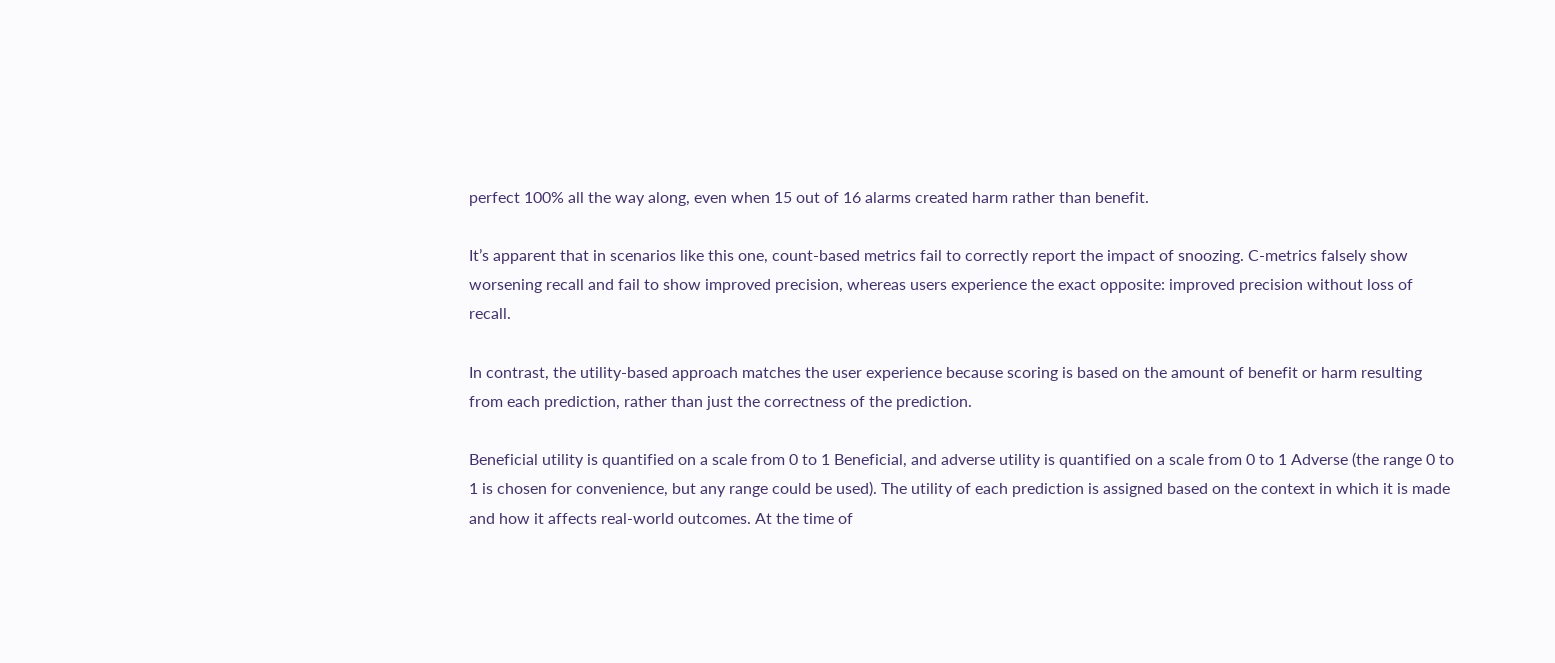perfect 100% all the way along, even when 15 out of 16 alarms created harm rather than benefit.

It’s apparent that in scenarios like this one, count-based metrics fail to correctly report the impact of snoozing. C-metrics falsely show worsening recall and fail to show improved precision, whereas users experience the exact opposite: improved precision without loss of recall.

In contrast, the utility-based approach matches the user experience because scoring is based on the amount of benefit or harm resulting from each prediction, rather than just the correctness of the prediction.

Beneficial utility is quantified on a scale from 0 to 1 Beneficial, and adverse utility is quantified on a scale from 0 to 1 Adverse (the range 0 to 1 is chosen for convenience, but any range could be used). The utility of each prediction is assigned based on the context in which it is made and how it affects real-world outcomes. At the time of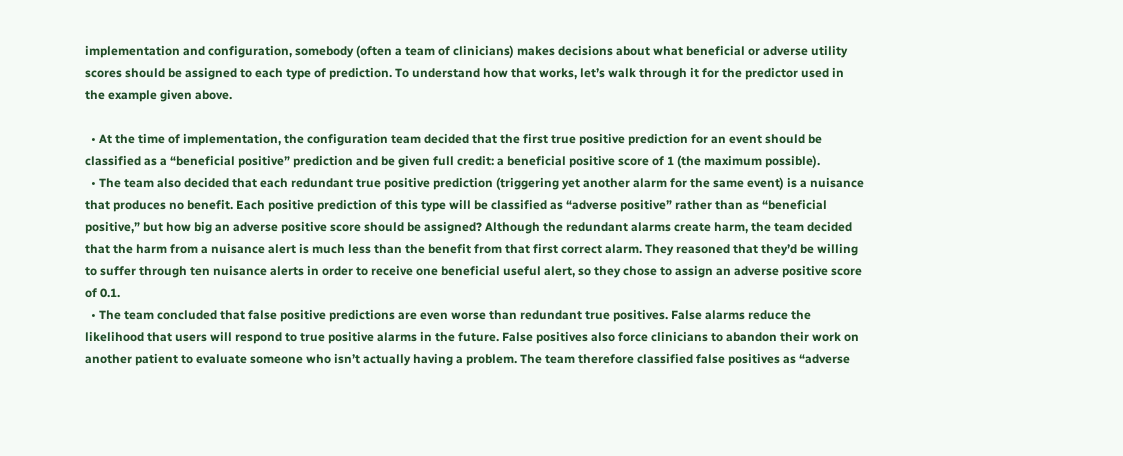implementation and configuration, somebody (often a team of clinicians) makes decisions about what beneficial or adverse utility scores should be assigned to each type of prediction. To understand how that works, let’s walk through it for the predictor used in the example given above.

  • At the time of implementation, the configuration team decided that the first true positive prediction for an event should be classified as a “beneficial positive” prediction and be given full credit: a beneficial positive score of 1 (the maximum possible).
  • The team also decided that each redundant true positive prediction (triggering yet another alarm for the same event) is a nuisance that produces no benefit. Each positive prediction of this type will be classified as “adverse positive” rather than as “beneficial positive,” but how big an adverse positive score should be assigned? Although the redundant alarms create harm, the team decided that the harm from a nuisance alert is much less than the benefit from that first correct alarm. They reasoned that they’d be willing to suffer through ten nuisance alerts in order to receive one beneficial useful alert, so they chose to assign an adverse positive score of 0.1.
  • The team concluded that false positive predictions are even worse than redundant true positives. False alarms reduce the likelihood that users will respond to true positive alarms in the future. False positives also force clinicians to abandon their work on another patient to evaluate someone who isn’t actually having a problem. The team therefore classified false positives as “adverse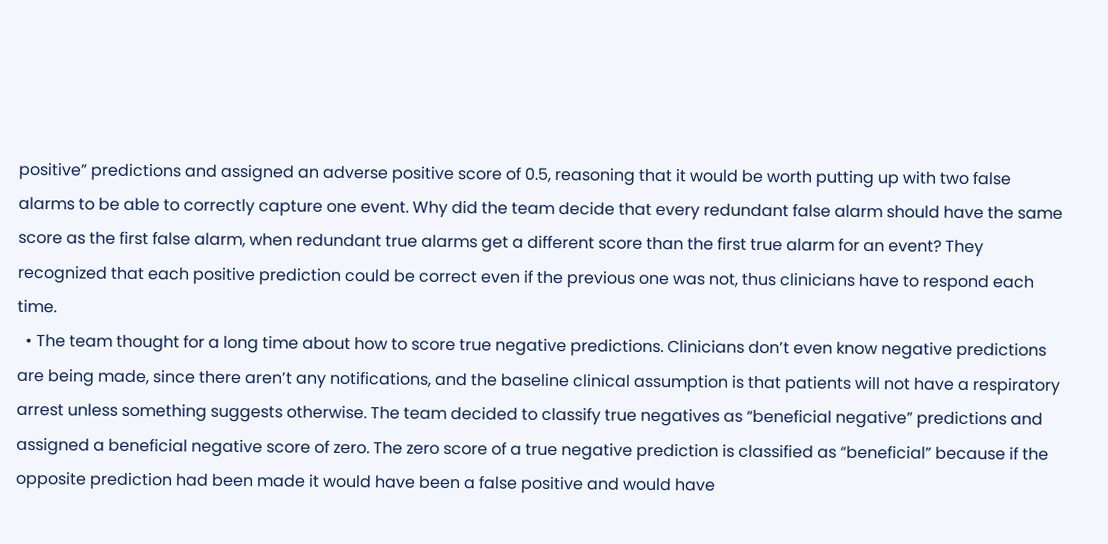positive” predictions and assigned an adverse positive score of 0.5, reasoning that it would be worth putting up with two false alarms to be able to correctly capture one event. Why did the team decide that every redundant false alarm should have the same score as the first false alarm, when redundant true alarms get a different score than the first true alarm for an event? They recognized that each positive prediction could be correct even if the previous one was not, thus clinicians have to respond each time.
  • The team thought for a long time about how to score true negative predictions. Clinicians don’t even know negative predictions are being made, since there aren’t any notifications, and the baseline clinical assumption is that patients will not have a respiratory arrest unless something suggests otherwise. The team decided to classify true negatives as “beneficial negative” predictions and assigned a beneficial negative score of zero. The zero score of a true negative prediction is classified as “beneficial” because if the opposite prediction had been made it would have been a false positive and would have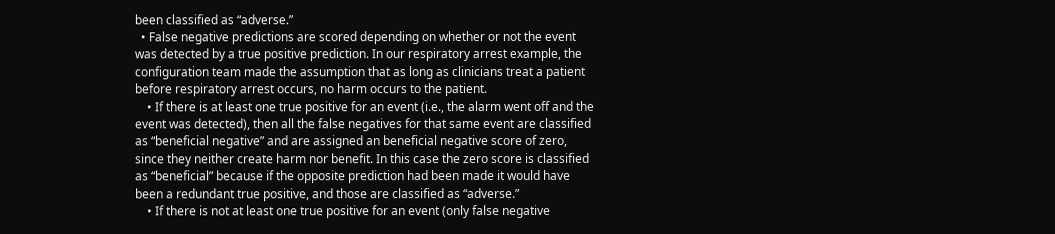been classified as “adverse.”
  • False negative predictions are scored depending on whether or not the event was detected by a true positive prediction. In our respiratory arrest example, the configuration team made the assumption that as long as clinicians treat a patient before respiratory arrest occurs, no harm occurs to the patient.
    • If there is at least one true positive for an event (i.e., the alarm went off and the event was detected), then all the false negatives for that same event are classified as “beneficial negative” and are assigned an beneficial negative score of zero, since they neither create harm nor benefit. In this case the zero score is classified as “beneficial” because if the opposite prediction had been made it would have been a redundant true positive, and those are classified as “adverse.”
    • If there is not at least one true positive for an event (only false negative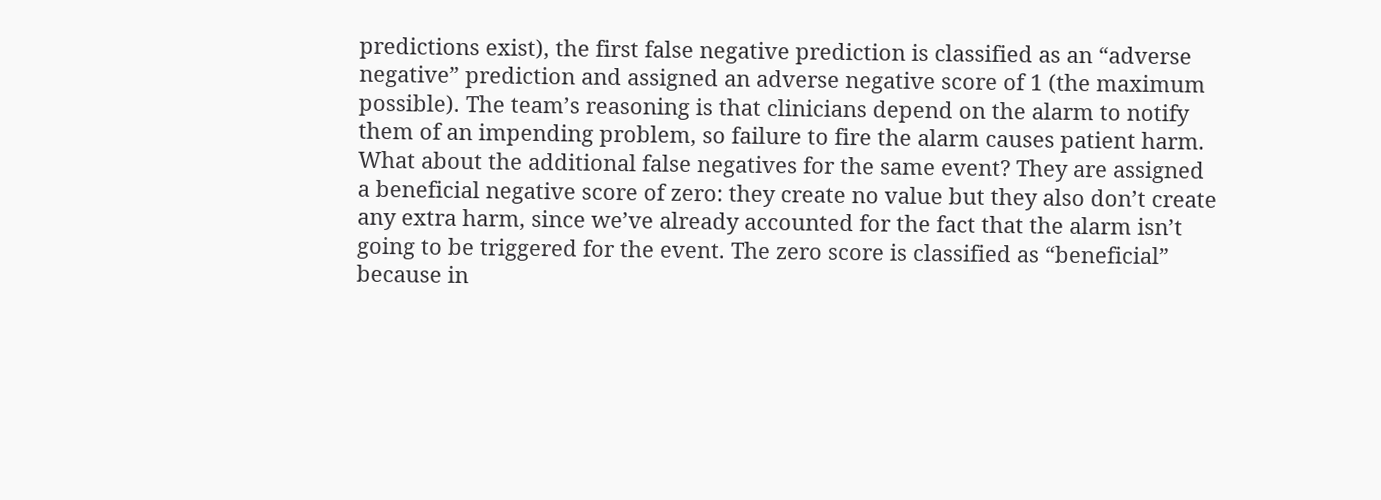predictions exist), the first false negative prediction is classified as an “adverse negative” prediction and assigned an adverse negative score of 1 (the maximum possible). The team’s reasoning is that clinicians depend on the alarm to notify them of an impending problem, so failure to fire the alarm causes patient harm. What about the additional false negatives for the same event? They are assigned a beneficial negative score of zero: they create no value but they also don’t create any extra harm, since we’ve already accounted for the fact that the alarm isn’t going to be triggered for the event. The zero score is classified as “beneficial” because in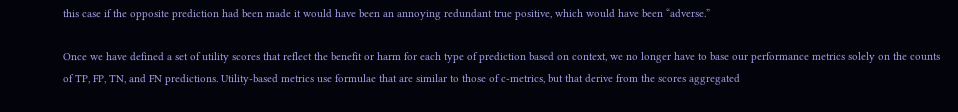this case if the opposite prediction had been made it would have been an annoying redundant true positive, which would have been “adverse.”

Once we have defined a set of utility scores that reflect the benefit or harm for each type of prediction based on context, we no longer have to base our performance metrics solely on the counts of TP, FP, TN, and FN predictions. Utility-based metrics use formulae that are similar to those of c-metrics, but that derive from the scores aggregated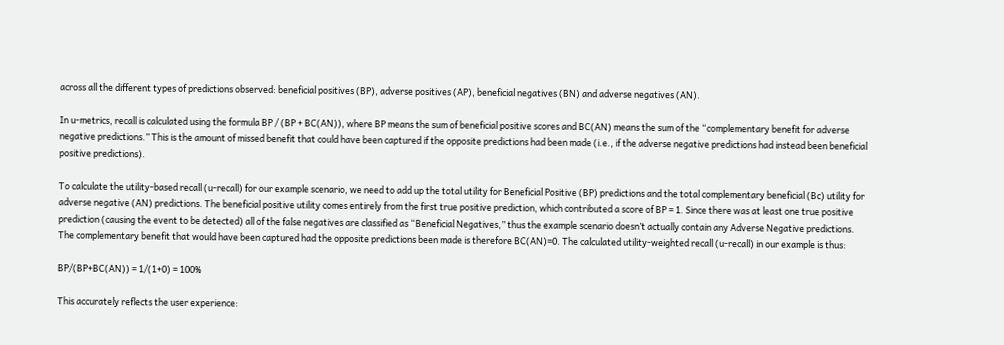across all the different types of predictions observed: beneficial positives (BP), adverse positives (AP), beneficial negatives (BN) and adverse negatives (AN).

In u-metrics, recall is calculated using the formula BP / (BP + BC(AN)), where BP means the sum of beneficial positive scores and BC(AN) means the sum of the “complementary benefit for adverse negative predictions.” This is the amount of missed benefit that could have been captured if the opposite predictions had been made (i.e., if the adverse negative predictions had instead been beneficial positive predictions).

To calculate the utility-based recall (u-recall) for our example scenario, we need to add up the total utility for Beneficial Positive (BP) predictions and the total complementary beneficial (Bc) utility for adverse negative (AN) predictions. The beneficial positive utility comes entirely from the first true positive prediction, which contributed a score of BP = 1. Since there was at least one true positive prediction (causing the event to be detected) all of the false negatives are classified as “Beneficial Negatives,” thus the example scenario doesn’t actually contain any Adverse Negative predictions. The complementary benefit that would have been captured had the opposite predictions been made is therefore BC(AN)=0. The calculated utility-weighted recall (u-recall) in our example is thus:

BP/(BP+BC(AN)) = 1/(1+0) = 100%

This accurately reflects the user experience: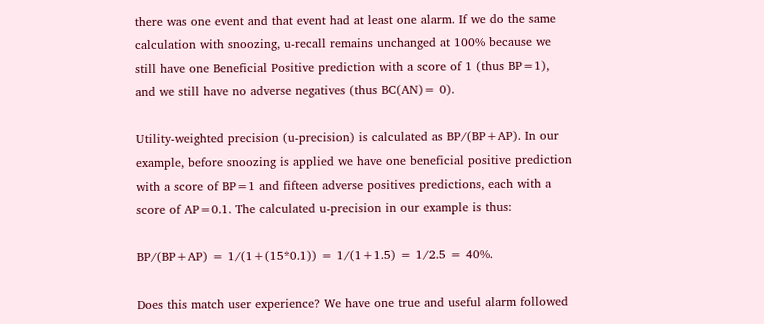there was one event and that event had at least one alarm. If we do the same calculation with snoozing, u-recall remains unchanged at 100% because we still have one Beneficial Positive prediction with a score of 1 (thus BP=1), and we still have no adverse negatives (thus BC(AN)= 0).

Utility-weighted precision (u-precision) is calculated as BP/(BP+AP). In our example, before snoozing is applied we have one beneficial positive prediction with a score of BP=1 and fifteen adverse positives predictions, each with a score of AP=0.1. The calculated u-precision in our example is thus:

BP/(BP+AP) = 1/(1+(15*0.1)) = 1/(1+1.5) = 1/2.5 = 40%.

Does this match user experience? We have one true and useful alarm followed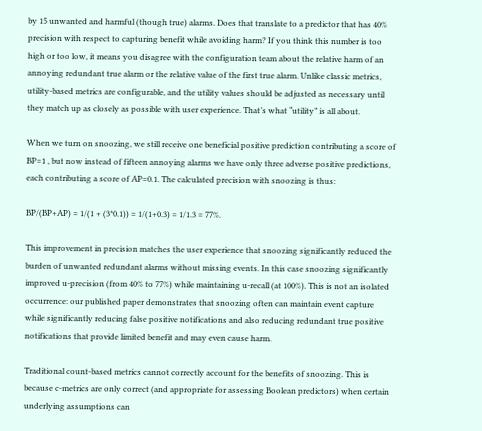by 15 unwanted and harmful (though true) alarms. Does that translate to a predictor that has 40% precision with respect to capturing benefit while avoiding harm? If you think this number is too high or too low, it means you disagree with the configuration team about the relative harm of an annoying redundant true alarm or the relative value of the first true alarm. Unlike classic metrics, utility-based metrics are configurable, and the utility values should be adjusted as necessary until they match up as closely as possible with user experience. That’s what “utility” is all about.

When we turn on snoozing, we still receive one beneficial positive prediction contributing a score of BP=1 , but now instead of fifteen annoying alarms we have only three adverse positive predictions, each contributing a score of AP=0.1. The calculated precision with snoozing is thus:

BP/(BP+AP) = 1/(1 + (3*0.1)) = 1/(1+0.3) = 1/1.3 = 77%.

This improvement in precision matches the user experience that snoozing significantly reduced the burden of unwanted redundant alarms without missing events. In this case snoozing significantly improved u-precision (from 40% to 77%) while maintaining u-recall (at 100%). This is not an isolated occurrence: our published paper demonstrates that snoozing often can maintain event capture while significantly reducing false positive notifications and also reducing redundant true positive notifications that provide limited benefit and may even cause harm.

Traditional count-based metrics cannot correctly account for the benefits of snoozing. This is because c-metrics are only correct (and appropriate for assessing Boolean predictors) when certain underlying assumptions can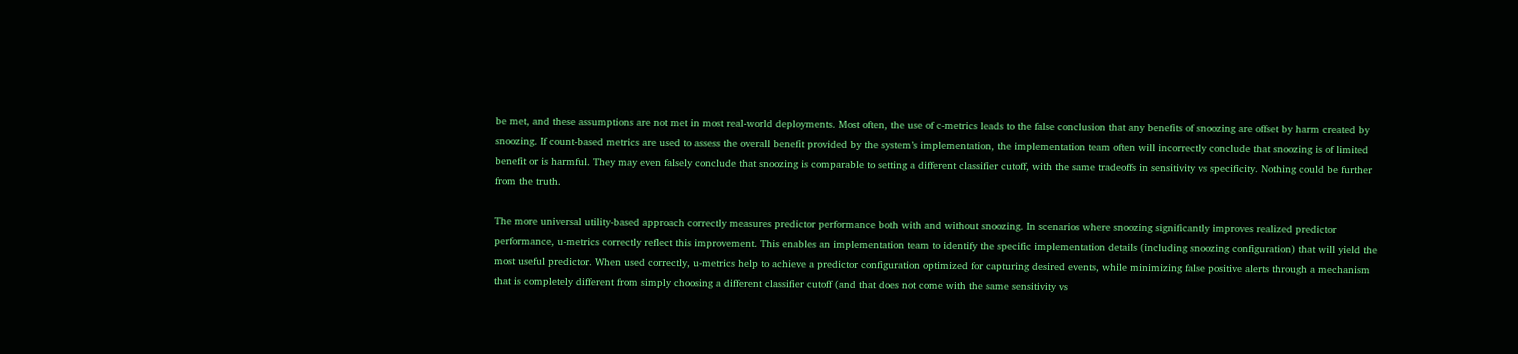be met, and these assumptions are not met in most real-world deployments. Most often, the use of c-metrics leads to the false conclusion that any benefits of snoozing are offset by harm created by snoozing. If count-based metrics are used to assess the overall benefit provided by the system’s implementation, the implementation team often will incorrectly conclude that snoozing is of limited benefit or is harmful. They may even falsely conclude that snoozing is comparable to setting a different classifier cutoff, with the same tradeoffs in sensitivity vs specificity. Nothing could be further from the truth.

The more universal utility-based approach correctly measures predictor performance both with and without snoozing. In scenarios where snoozing significantly improves realized predictor performance, u-metrics correctly reflect this improvement. This enables an implementation team to identify the specific implementation details (including snoozing configuration) that will yield the most useful predictor. When used correctly, u-metrics help to achieve a predictor configuration optimized for capturing desired events, while minimizing false positive alerts through a mechanism that is completely different from simply choosing a different classifier cutoff (and that does not come with the same sensitivity vs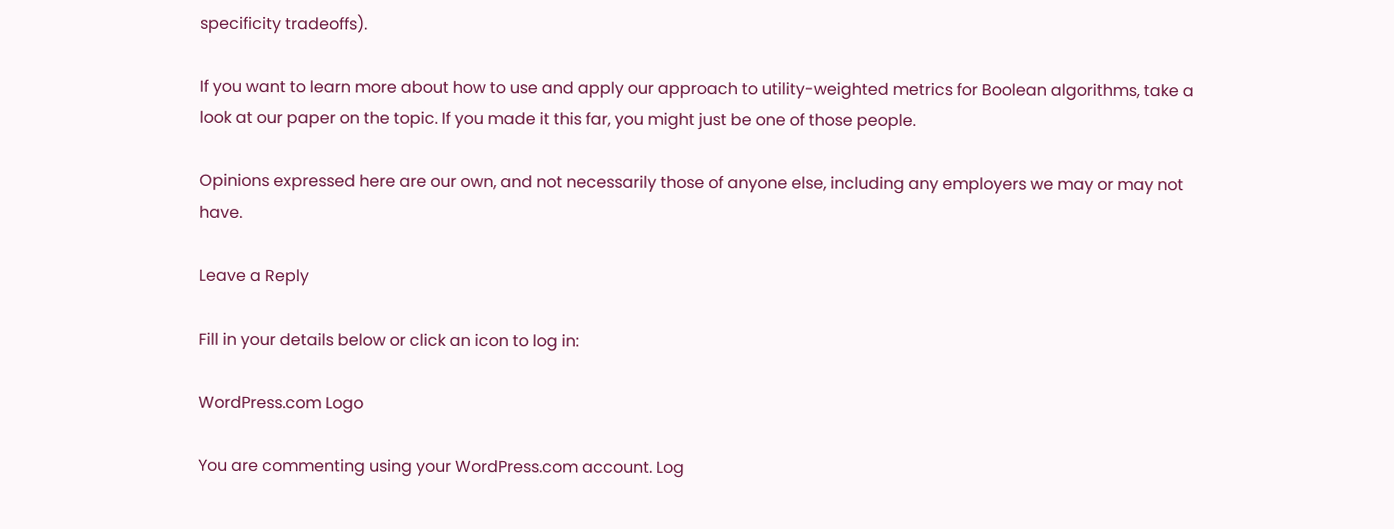specificity tradeoffs).

If you want to learn more about how to use and apply our approach to utility-weighted metrics for Boolean algorithms, take a look at our paper on the topic. If you made it this far, you might just be one of those people.

Opinions expressed here are our own, and not necessarily those of anyone else, including any employers we may or may not have.

Leave a Reply

Fill in your details below or click an icon to log in:

WordPress.com Logo

You are commenting using your WordPress.com account. Log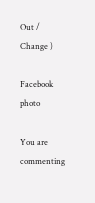Out /  Change )

Facebook photo

You are commenting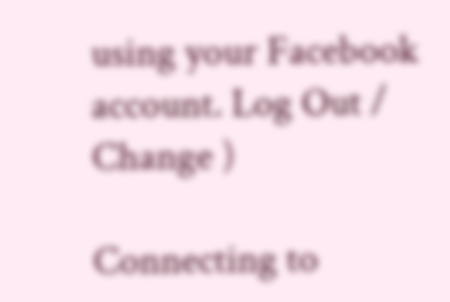using your Facebook account. Log Out /  Change )

Connecting to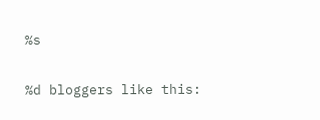%s

%d bloggers like this: